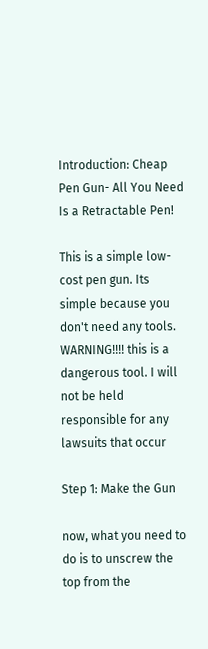Introduction: Cheap Pen Gun- All You Need Is a Retractable Pen!

This is a simple low-cost pen gun. Its simple because you don't need any tools.
WARNING!!!! this is a dangerous tool. I will not be held responsible for any lawsuits that occur

Step 1: Make the Gun

now, what you need to do is to unscrew the top from the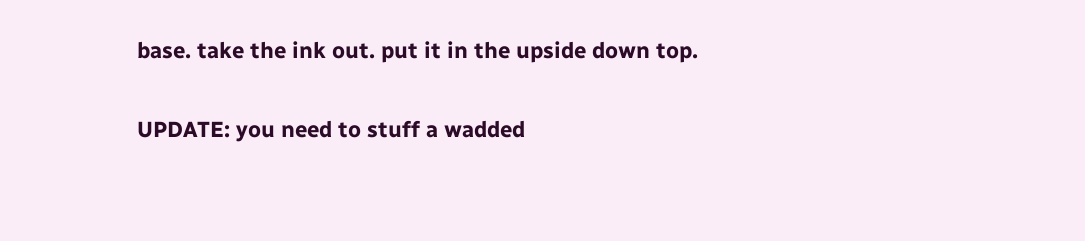base. take the ink out. put it in the upside down top.

UPDATE: you need to stuff a wadded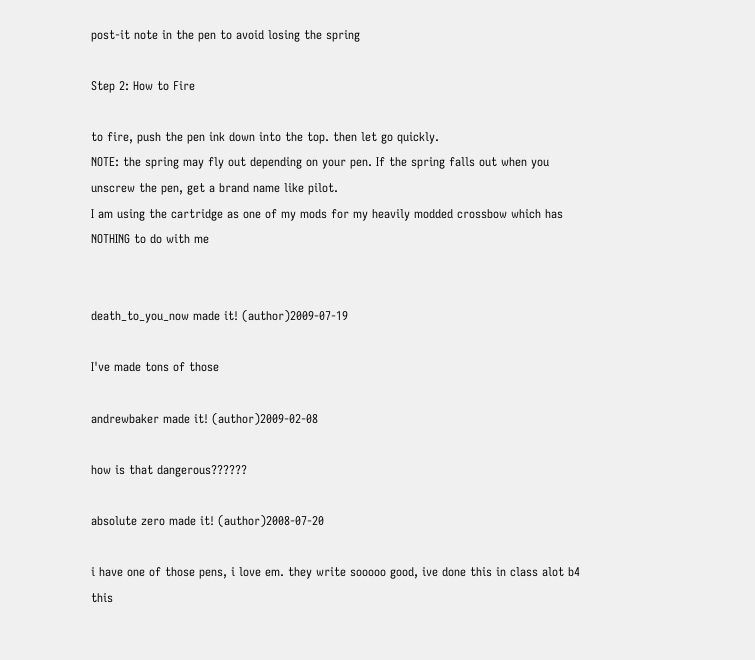post-it note in the pen to avoid losing the spring

Step 2: How to Fire

to fire, push the pen ink down into the top. then let go quickly.
NOTE: the spring may fly out depending on your pen. If the spring falls out when you unscrew the pen, get a brand name like pilot.
I am using the cartridge as one of my mods for my heavily modded crossbow which has NOTHING to do with me


death_to_you_now made it! (author)2009-07-19

I've made tons of those

andrewbaker made it! (author)2009-02-08

how is that dangerous??????

absolute zero made it! (author)2008-07-20

i have one of those pens, i love em. they write sooooo good, ive done this in class alot b4 this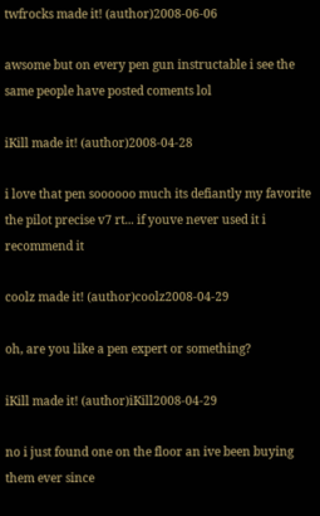twfrocks made it! (author)2008-06-06

awsome but on every pen gun instructable i see the same people have posted coments lol

iKill made it! (author)2008-04-28

i love that pen soooooo much its defiantly my favorite the pilot precise v7 rt... if youve never used it i recommend it

coolz made it! (author)coolz2008-04-29

oh, are you like a pen expert or something?

iKill made it! (author)iKill2008-04-29

no i just found one on the floor an ive been buying them ever since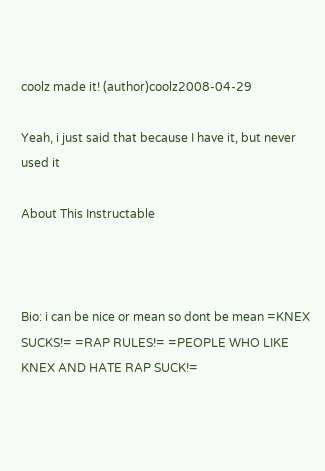coolz made it! (author)coolz2008-04-29

Yeah, i just said that because I have it, but never used it

About This Instructable



Bio: i can be nice or mean so dont be mean =KNEX SUCKS!= =RAP RULES!= =PEOPLE WHO LIKE KNEX AND HATE RAP SUCK!=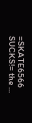=SKATE6566 SUCKS!= the ...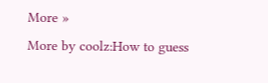More »
More by coolz:How to guess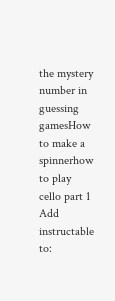the mystery number in guessing gamesHow to make a spinnerhow to play cello part 1
Add instructable to: